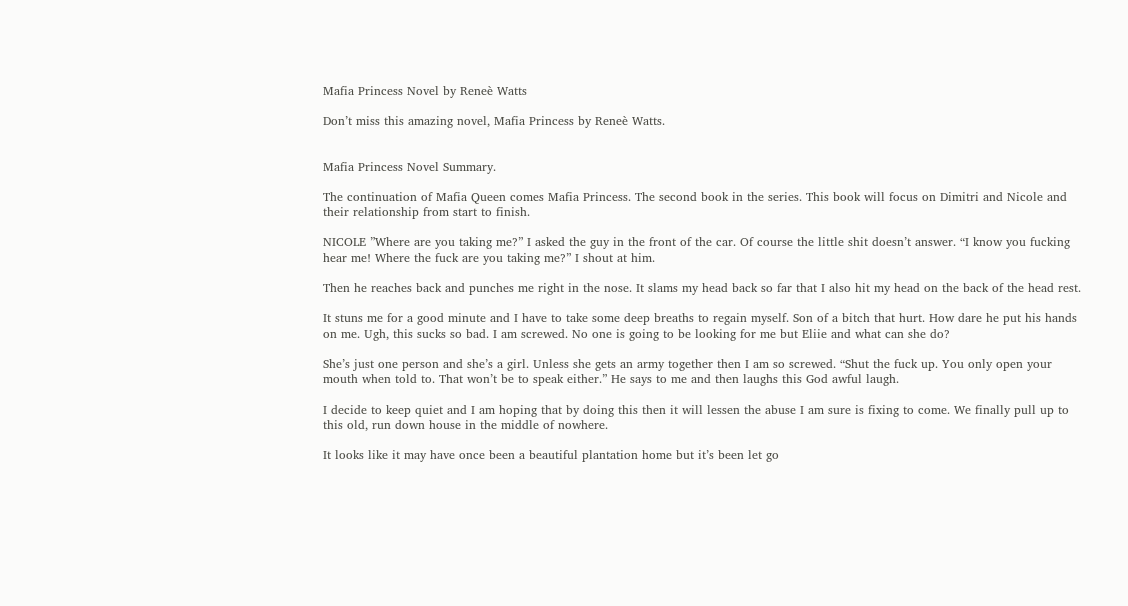Mafia Princess Novel by Reneè Watts

Don’t miss this amazing novel, Mafia Princess by Reneè Watts.


Mafia Princess Novel Summary.

The continuation of Mafia Queen comes Mafia Princess. The second book in the series. This book will focus on Dimitri and Nicole and their relationship from start to finish.

NICOLE ”Where are you taking me?” I asked the guy in the front of the car. Of course the little shit doesn’t answer. “I know you fucking hear me! Where the fuck are you taking me?” I shout at him.

Then he reaches back and punches me right in the nose. It slams my head back so far that I also hit my head on the back of the head rest.

It stuns me for a good minute and I have to take some deep breaths to regain myself. Son of a bitch that hurt. How dare he put his hands on me. Ugh, this sucks so bad. I am screwed. No one is going to be looking for me but Eliie and what can she do?

She’s just one person and she’s a girl. Unless she gets an army together then I am so screwed. “Shut the fuck up. You only open your mouth when told to. That won’t be to speak either.” He says to me and then laughs this God awful laugh.

I decide to keep quiet and I am hoping that by doing this then it will lessen the abuse I am sure is fixing to come. We finally pull up to this old, run down house in the middle of nowhere.

It looks like it may have once been a beautiful plantation home but it’s been let go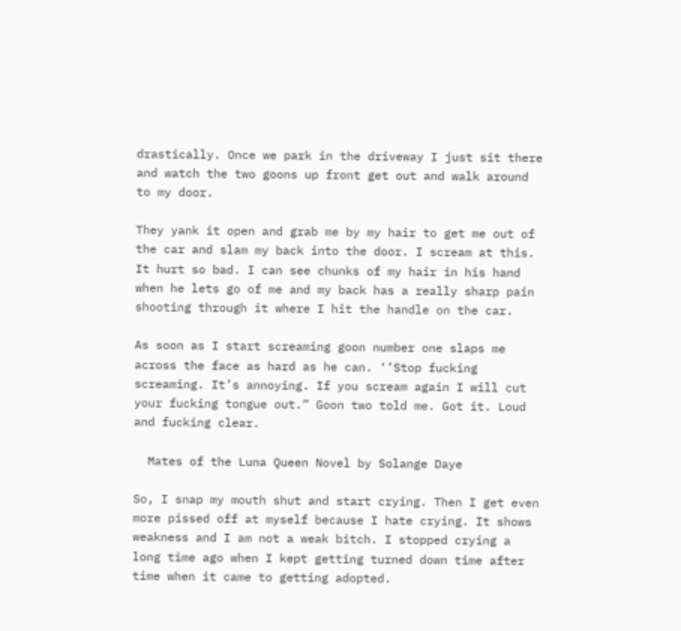drastically. Once we park in the driveway I just sit there and watch the two goons up front get out and walk around to my door.

They yank it open and grab me by my hair to get me out of the car and slam my back into the door. I scream at this. It hurt so bad. I can see chunks of my hair in his hand when he lets go of me and my back has a really sharp pain shooting through it where I hit the handle on the car.

As soon as I start screaming goon number one slaps me across the face as hard as he can. ‘’Stop fucking screaming. It’s annoying. If you scream again I will cut your fucking tongue out.” Goon two told me. Got it. Loud and fucking clear.

  Mates of the Luna Queen Novel by Solange Daye

So, I snap my mouth shut and start crying. Then I get even more pissed off at myself because I hate crying. It shows weakness and I am not a weak bitch. I stopped crying a long time ago when I kept getting turned down time after time when it came to getting adopted.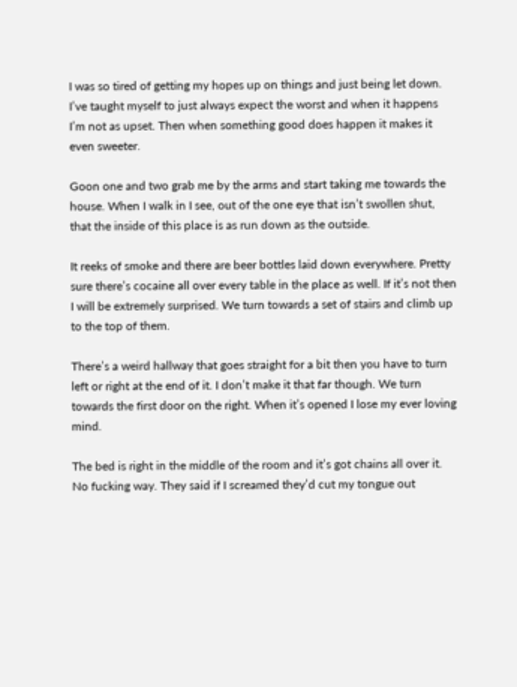I was so tired of getting my hopes up on things and just being let down. I’ve taught myself to just always expect the worst and when it happens I’m not as upset. Then when something good does happen it makes it even sweeter.

Goon one and two grab me by the arms and start taking me towards the house. When I walk in I see, out of the one eye that isn’t swollen shut, that the inside of this place is as run down as the outside.

It reeks of smoke and there are beer bottles laid down everywhere. Pretty sure there’s cocaine all over every table in the place as well. If it’s not then I will be extremely surprised. We turn towards a set of stairs and climb up to the top of them.

There’s a weird hallway that goes straight for a bit then you have to turn left or right at the end of it. I don’t make it that far though. We turn towards the first door on the right. When it’s opened I lose my ever loving mind.

The bed is right in the middle of the room and it’s got chains all over it. No fucking way. They said if I screamed they’d cut my tongue out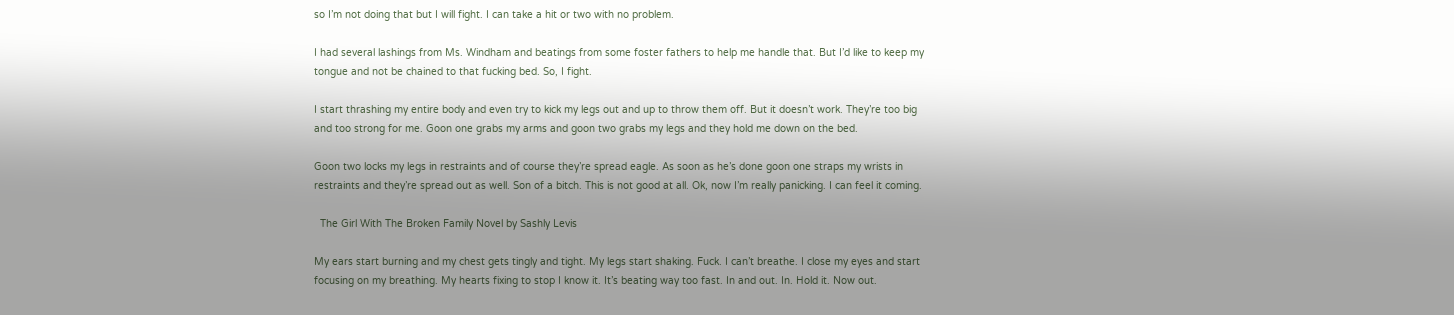so I’m not doing that but I will fight. I can take a hit or two with no problem.

I had several lashings from Ms. Windham and beatings from some foster fathers to help me handle that. But I’d like to keep my tongue and not be chained to that fucking bed. So, I fight.

I start thrashing my entire body and even try to kick my legs out and up to throw them off. But it doesn’t work. They’re too big and too strong for me. Goon one grabs my arms and goon two grabs my legs and they hold me down on the bed.

Goon two locks my legs in restraints and of course they’re spread eagle. As soon as he’s done goon one straps my wrists in restraints and they’re spread out as well. Son of a bitch. This is not good at all. Ok, now I’m really panicking. I can feel it coming.

  The Girl With The Broken Family Novel by Sashly Levis

My ears start burning and my chest gets tingly and tight. My legs start shaking. Fuck. I can’t breathe. I close my eyes and start focusing on my breathing. My hearts fixing to stop I know it. It’s beating way too fast. In and out. In. Hold it. Now out.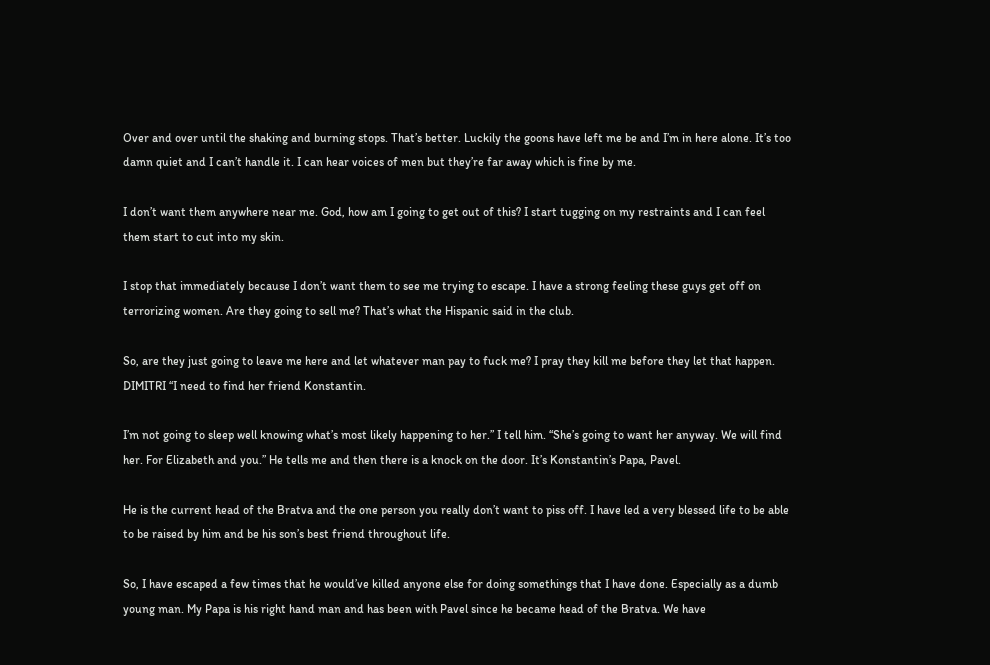Over and over until the shaking and burning stops. That’s better. Luckily the goons have left me be and I’m in here alone. It’s too damn quiet and I can’t handle it. I can hear voices of men but they’re far away which is fine by me.

I don’t want them anywhere near me. God, how am I going to get out of this? I start tugging on my restraints and I can feel them start to cut into my skin.

I stop that immediately because I don’t want them to see me trying to escape. I have a strong feeling these guys get off on terrorizing women. Are they going to sell me? That’s what the Hispanic said in the club.

So, are they just going to leave me here and let whatever man pay to fuck me? I pray they kill me before they let that happen. DIMITRI “I need to find her friend Konstantin.

I’m not going to sleep well knowing what’s most likely happening to her.” I tell him. “She’s going to want her anyway. We will find her. For Elizabeth and you.” He tells me and then there is a knock on the door. It’s Konstantin’s Papa, Pavel.

He is the current head of the Bratva and the one person you really don’t want to piss off. I have led a very blessed life to be able to be raised by him and be his son’s best friend throughout life.

So, I have escaped a few times that he would’ve killed anyone else for doing somethings that I have done. Especially as a dumb young man. My Papa is his right hand man and has been with Pavel since he became head of the Bratva. We have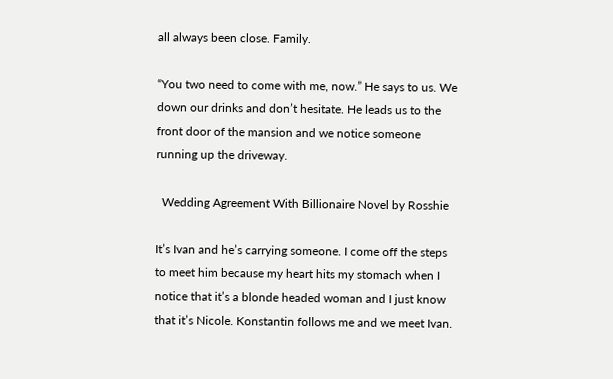all always been close. Family.

“You two need to come with me, now.” He says to us. We down our drinks and don’t hesitate. He leads us to the front door of the mansion and we notice someone running up the driveway.

  Wedding Agreement With Billionaire Novel by Rosshie

It’s Ivan and he’s carrying someone. I come off the steps to meet him because my heart hits my stomach when I notice that it’s a blonde headed woman and I just know that it’s Nicole. Konstantin follows me and we meet Ivan.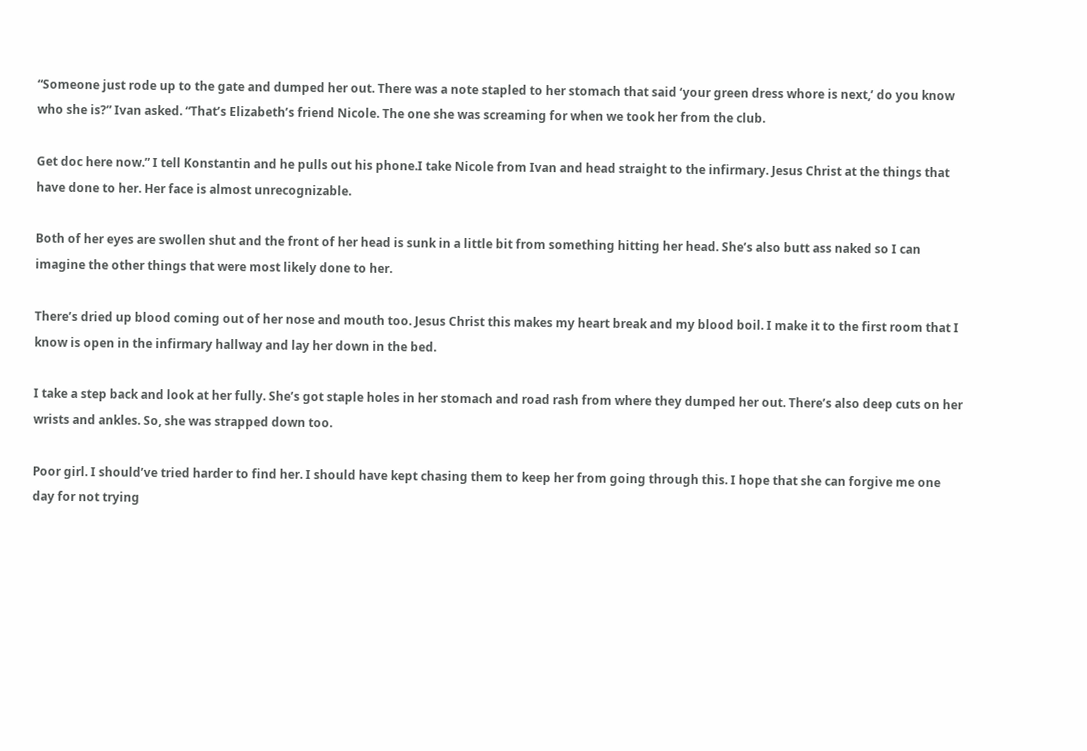“Someone just rode up to the gate and dumped her out. There was a note stapled to her stomach that said ‘your green dress whore is next,’ do you know who she is?” Ivan asked. “That’s Elizabeth’s friend Nicole. The one she was screaming for when we took her from the club.

Get doc here now.” I tell Konstantin and he pulls out his phone.I take Nicole from Ivan and head straight to the infirmary. Jesus Christ at the things that have done to her. Her face is almost unrecognizable.

Both of her eyes are swollen shut and the front of her head is sunk in a little bit from something hitting her head. She’s also butt ass naked so I can imagine the other things that were most likely done to her.

There’s dried up blood coming out of her nose and mouth too. Jesus Christ this makes my heart break and my blood boil. I make it to the first room that I know is open in the infirmary hallway and lay her down in the bed.

I take a step back and look at her fully. She’s got staple holes in her stomach and road rash from where they dumped her out. There’s also deep cuts on her wrists and ankles. So, she was strapped down too.

Poor girl. I should’ve tried harder to find her. I should have kept chasing them to keep her from going through this. I hope that she can forgive me one day for not trying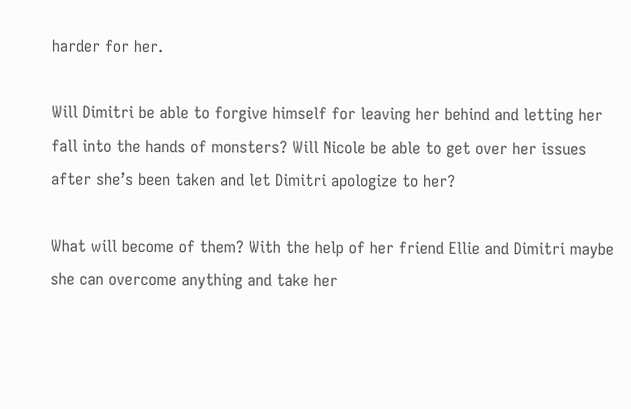harder for her.

Will Dimitri be able to forgive himself for leaving her behind and letting her fall into the hands of monsters? Will Nicole be able to get over her issues after she’s been taken and let Dimitri apologize to her?

What will become of them? With the help of her friend Ellie and Dimitri maybe she can overcome anything and take her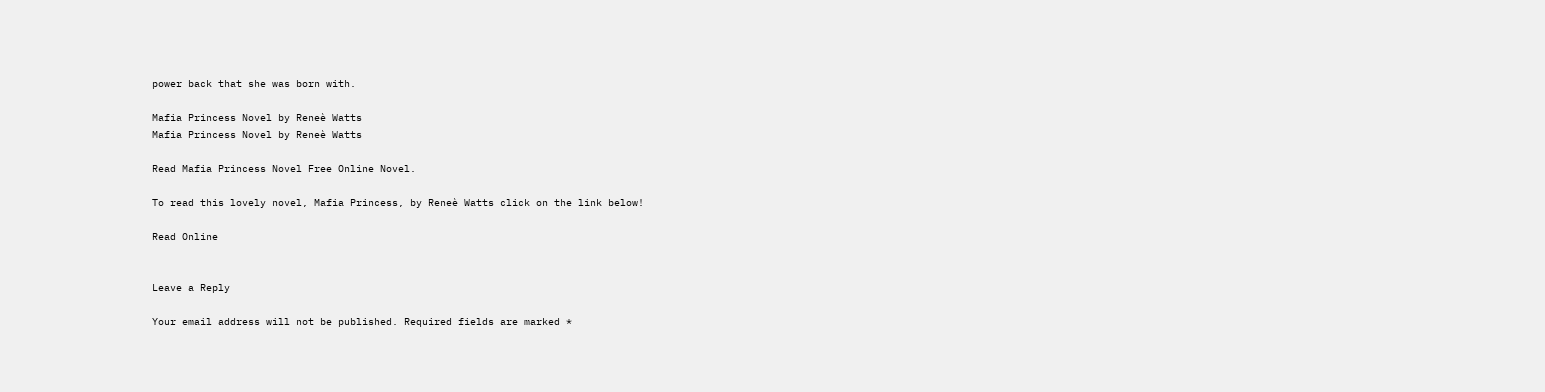power back that she was born with.

Mafia Princess Novel by Reneè Watts
Mafia Princess Novel by Reneè Watts

Read Mafia Princess Novel Free Online Novel.

To read this lovely novel, Mafia Princess, by Reneè Watts click on the link below!

Read Online


Leave a Reply

Your email address will not be published. Required fields are marked *